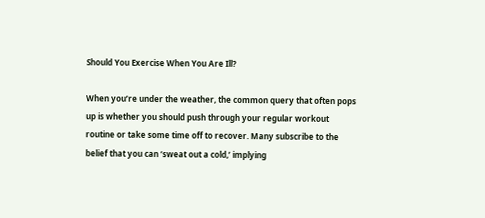Should You Exercise When You Are Ill?

When you’re under the weather, the common query that often pops up is whether you should push through your regular workout routine or take some time off to recover. Many subscribe to the belief that you can ‘sweat out a cold,’ implying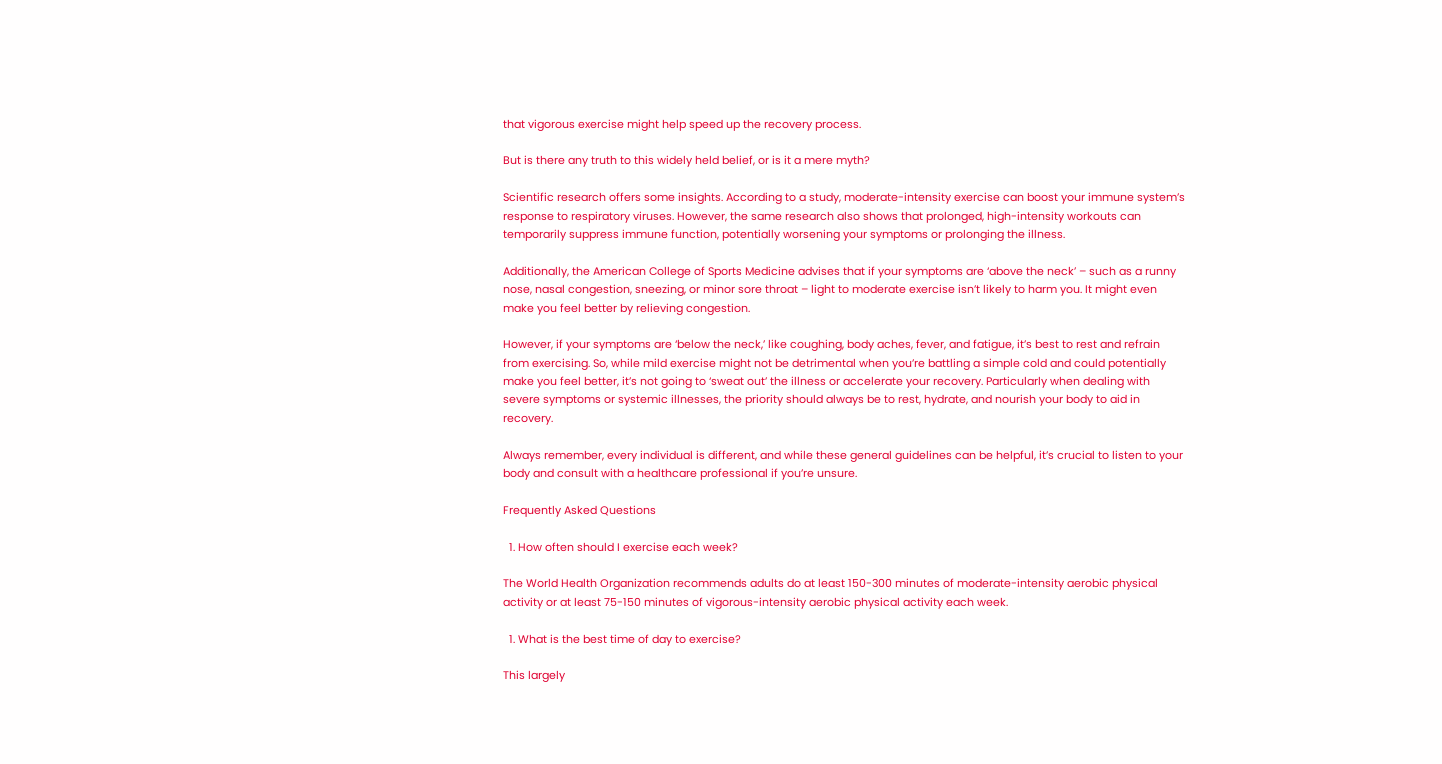that vigorous exercise might help speed up the recovery process.

But is there any truth to this widely held belief, or is it a mere myth?

Scientific research offers some insights. According to a study, moderate-intensity exercise can boost your immune system’s response to respiratory viruses. However, the same research also shows that prolonged, high-intensity workouts can temporarily suppress immune function, potentially worsening your symptoms or prolonging the illness.

Additionally, the American College of Sports Medicine advises that if your symptoms are ‘above the neck’ – such as a runny nose, nasal congestion, sneezing, or minor sore throat – light to moderate exercise isn’t likely to harm you. It might even make you feel better by relieving congestion.

However, if your symptoms are ‘below the neck,’ like coughing, body aches, fever, and fatigue, it’s best to rest and refrain from exercising. So, while mild exercise might not be detrimental when you’re battling a simple cold and could potentially make you feel better, it’s not going to ‘sweat out’ the illness or accelerate your recovery. Particularly when dealing with severe symptoms or systemic illnesses, the priority should always be to rest, hydrate, and nourish your body to aid in recovery.

Always remember, every individual is different, and while these general guidelines can be helpful, it’s crucial to listen to your body and consult with a healthcare professional if you’re unsure.

Frequently Asked Questions

  1. How often should I exercise each week?

The World Health Organization recommends adults do at least 150-300 minutes of moderate-intensity aerobic physical activity or at least 75-150 minutes of vigorous-intensity aerobic physical activity each week.

  1. What is the best time of day to exercise?

This largely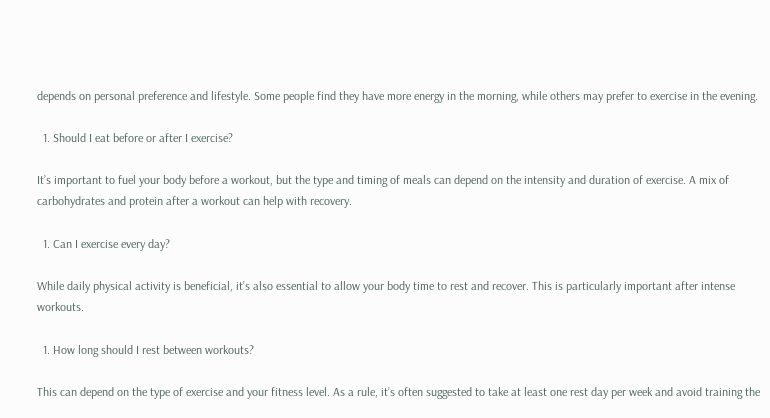depends on personal preference and lifestyle. Some people find they have more energy in the morning, while others may prefer to exercise in the evening.

  1. Should I eat before or after I exercise?

It’s important to fuel your body before a workout, but the type and timing of meals can depend on the intensity and duration of exercise. A mix of carbohydrates and protein after a workout can help with recovery.

  1. Can I exercise every day?

While daily physical activity is beneficial, it’s also essential to allow your body time to rest and recover. This is particularly important after intense workouts.

  1. How long should I rest between workouts?

This can depend on the type of exercise and your fitness level. As a rule, it’s often suggested to take at least one rest day per week and avoid training the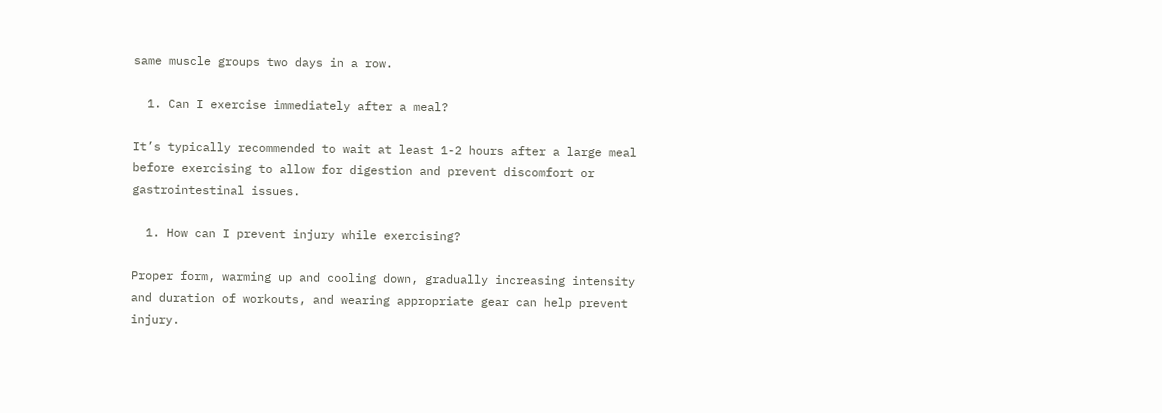same muscle groups two days in a row.

  1. Can I exercise immediately after a meal?

It’s typically recommended to wait at least 1-2 hours after a large meal before exercising to allow for digestion and prevent discomfort or gastrointestinal issues.

  1. How can I prevent injury while exercising?

Proper form, warming up and cooling down, gradually increasing intensity and duration of workouts, and wearing appropriate gear can help prevent injury.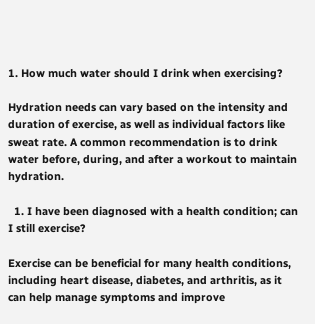1. How much water should I drink when exercising?

Hydration needs can vary based on the intensity and duration of exercise, as well as individual factors like sweat rate. A common recommendation is to drink water before, during, and after a workout to maintain hydration.

  1. I have been diagnosed with a health condition; can I still exercise?

Exercise can be beneficial for many health conditions, including heart disease, diabetes, and arthritis, as it can help manage symptoms and improve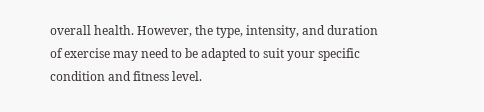overall health. However, the type, intensity, and duration of exercise may need to be adapted to suit your specific condition and fitness level.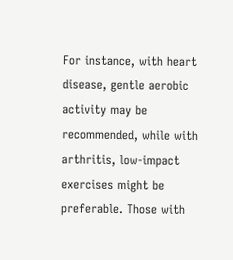For instance, with heart disease, gentle aerobic activity may be recommended, while with arthritis, low-impact exercises might be preferable. Those with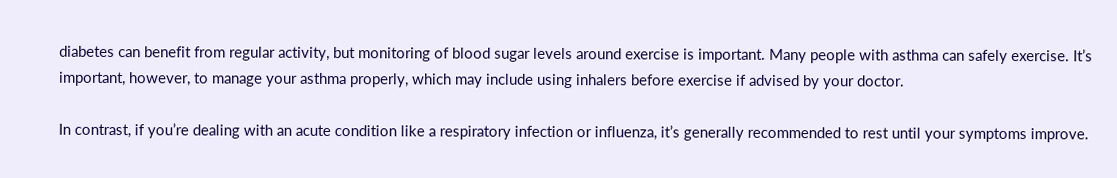diabetes can benefit from regular activity, but monitoring of blood sugar levels around exercise is important. Many people with asthma can safely exercise. It’s important, however, to manage your asthma properly, which may include using inhalers before exercise if advised by your doctor.

In contrast, if you’re dealing with an acute condition like a respiratory infection or influenza, it’s generally recommended to rest until your symptoms improve.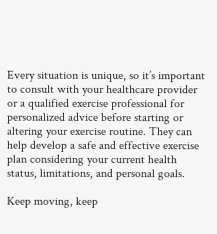Every situation is unique, so it’s important to consult with your healthcare provider or a qualified exercise professional for personalized advice before starting or altering your exercise routine. They can help develop a safe and effective exercise plan considering your current health status, limitations, and personal goals.

Keep moving, keep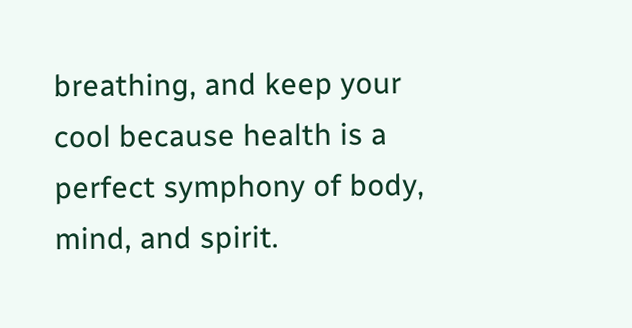breathing, and keep your cool because health is a perfect symphony of body, mind, and spirit.